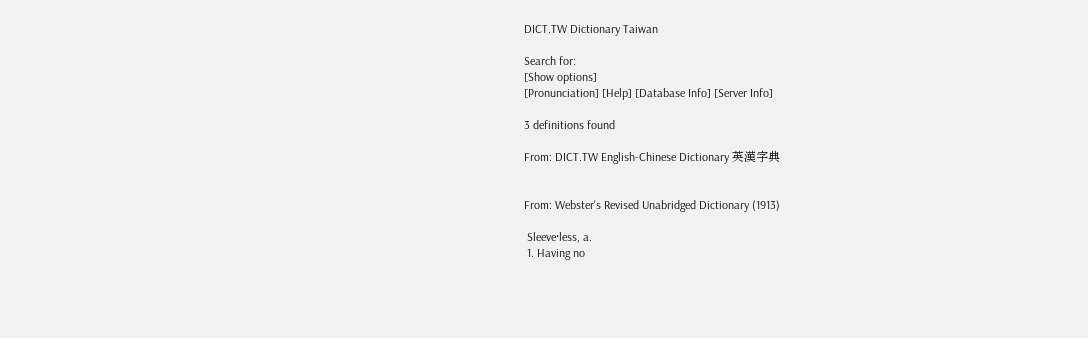DICT.TW Dictionary Taiwan

Search for:
[Show options]
[Pronunciation] [Help] [Database Info] [Server Info]

3 definitions found

From: DICT.TW English-Chinese Dictionary 英漢字典


From: Webster's Revised Unabridged Dictionary (1913)

 Sleeve·less, a.
 1. Having no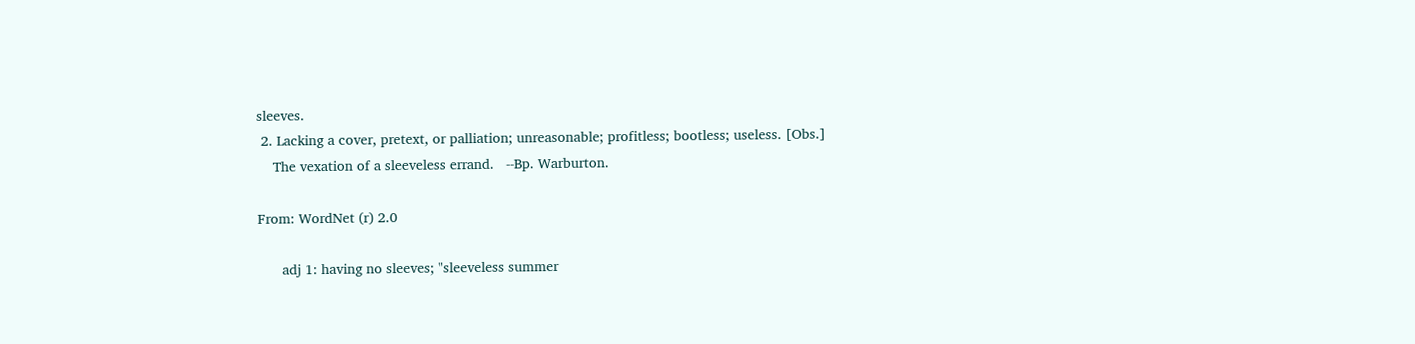sleeves.
 2. Lacking a cover, pretext, or palliation; unreasonable; profitless; bootless; useless. [Obs.]
    The vexation of a sleeveless errand.   --Bp. Warburton.

From: WordNet (r) 2.0

      adj 1: having no sleeves; "sleeveless summer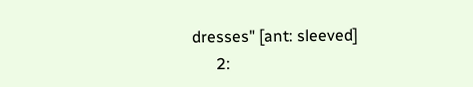dresses" [ant: sleeved]
      2: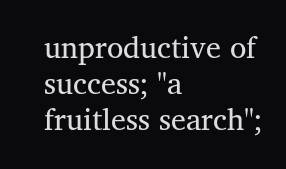unproductive of success; "a fruitless search";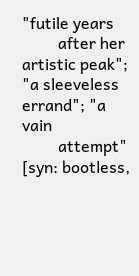"futile years
         after her artistic peak"; "a sleeveless errand"; "a vain
         attempt" [syn: bootless,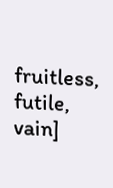fruitless, futile, vain]